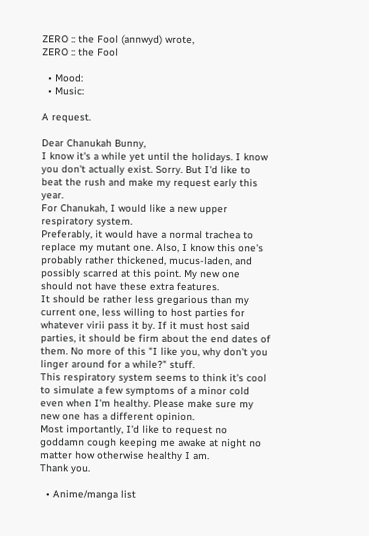ZERO :: the Fool (annwyd) wrote,
ZERO :: the Fool

  • Mood:
  • Music:

A request.

Dear Chanukah Bunny,
I know it's a while yet until the holidays. I know you don't actually exist. Sorry. But I'd like to beat the rush and make my request early this year.
For Chanukah, I would like a new upper respiratory system.
Preferably, it would have a normal trachea to replace my mutant one. Also, I know this one's probably rather thickened, mucus-laden, and possibly scarred at this point. My new one should not have these extra features.
It should be rather less gregarious than my current one, less willing to host parties for whatever virii pass it by. If it must host said parties, it should be firm about the end dates of them. No more of this "I like you, why don't you linger around for a while?" stuff.
This respiratory system seems to think it's cool to simulate a few symptoms of a minor cold even when I'm healthy. Please make sure my new one has a different opinion.
Most importantly, I'd like to request no goddamn cough keeping me awake at night no matter how otherwise healthy I am.
Thank you.

  • Anime/manga list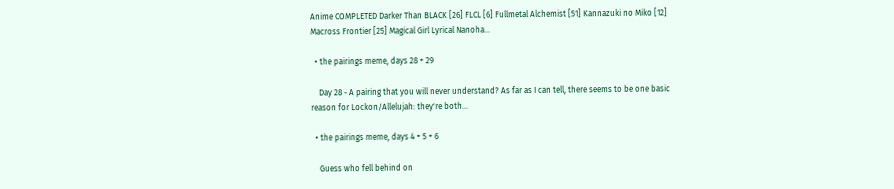Anime COMPLETED Darker Than BLACK [26] FLCL [6] Fullmetal Alchemist [51] Kannazuki no Miko [12] Macross Frontier [25] Magical Girl Lyrical Nanoha…

  • the pairings meme, days 28 + 29

    Day 28 - A pairing that you will never understand? As far as I can tell, there seems to be one basic reason for Lockon/Allelujah: they're both…

  • the pairings meme, days 4 + 5 + 6

    Guess who fell behind on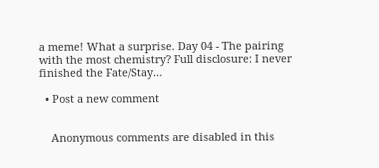a meme! What a surprise. Day 04 - The pairing with the most chemistry? Full disclosure: I never finished the Fate/Stay…

  • Post a new comment


    Anonymous comments are disabled in this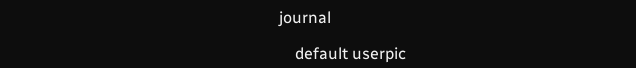journal

    default userpic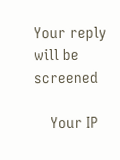Your reply will be screened

    Your IP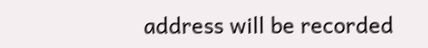address will be recorded